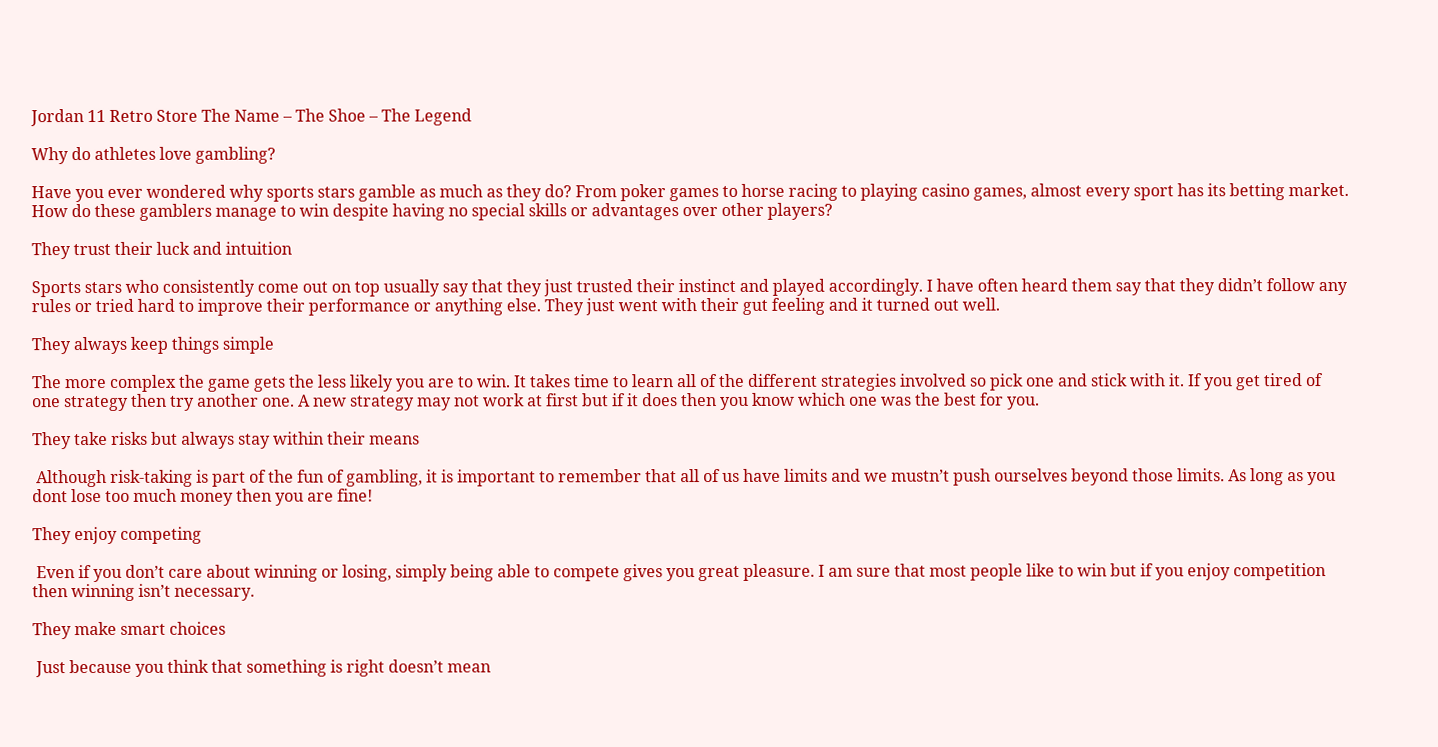Jordan 11 Retro Store The Name – The Shoe – The Legend

Why do athletes love gambling?

Have you ever wondered why sports stars gamble as much as they do? From poker games to horse racing to playing casino games, almost every sport has its betting market. How do these gamblers manage to win despite having no special skills or advantages over other players?

They trust their luck and intuition

Sports stars who consistently come out on top usually say that they just trusted their instinct and played accordingly. I have often heard them say that they didn’t follow any rules or tried hard to improve their performance or anything else. They just went with their gut feeling and it turned out well.

They always keep things simple

The more complex the game gets the less likely you are to win. It takes time to learn all of the different strategies involved so pick one and stick with it. If you get tired of one strategy then try another one. A new strategy may not work at first but if it does then you know which one was the best for you.

They take risks but always stay within their means

 Although risk-taking is part of the fun of gambling, it is important to remember that all of us have limits and we mustn’t push ourselves beyond those limits. As long as you dont lose too much money then you are fine!

They enjoy competing

 Even if you don’t care about winning or losing, simply being able to compete gives you great pleasure. I am sure that most people like to win but if you enjoy competition then winning isn’t necessary.

They make smart choices

 Just because you think that something is right doesn’t mean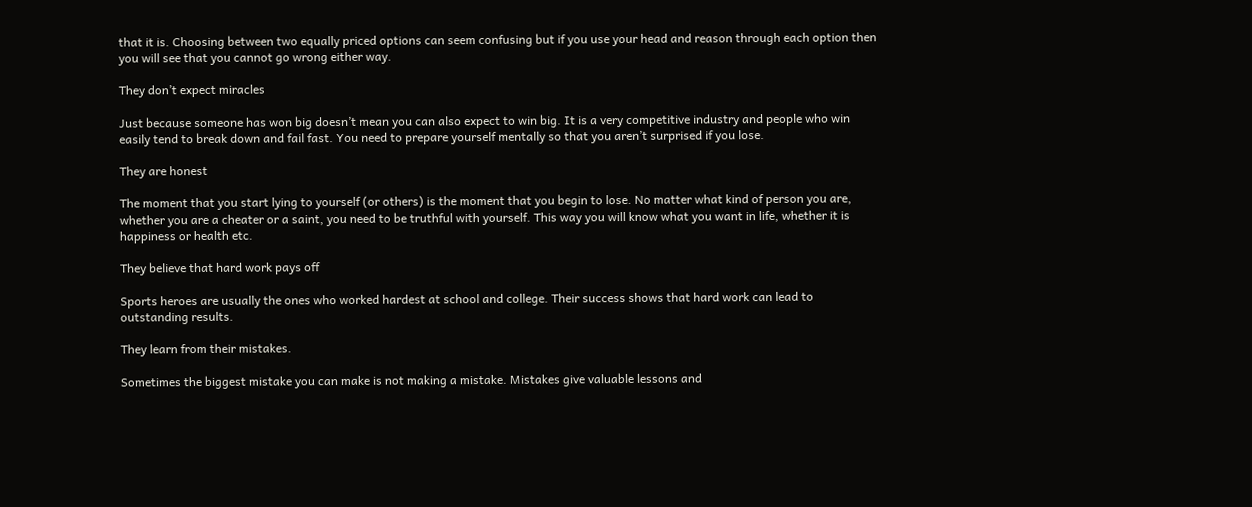that it is. Choosing between two equally priced options can seem confusing but if you use your head and reason through each option then you will see that you cannot go wrong either way.

They don’t expect miracles

Just because someone has won big doesn’t mean you can also expect to win big. It is a very competitive industry and people who win easily tend to break down and fail fast. You need to prepare yourself mentally so that you aren’t surprised if you lose.

They are honest

The moment that you start lying to yourself (or others) is the moment that you begin to lose. No matter what kind of person you are, whether you are a cheater or a saint, you need to be truthful with yourself. This way you will know what you want in life, whether it is happiness or health etc.

They believe that hard work pays off

Sports heroes are usually the ones who worked hardest at school and college. Their success shows that hard work can lead to outstanding results.

They learn from their mistakes.

Sometimes the biggest mistake you can make is not making a mistake. Mistakes give valuable lessons and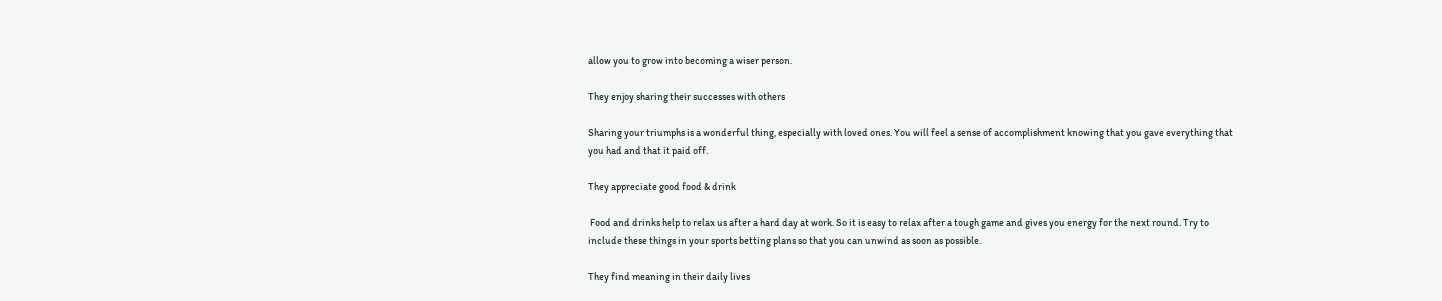allow you to grow into becoming a wiser person.

They enjoy sharing their successes with others

Sharing your triumphs is a wonderful thing, especially with loved ones. You will feel a sense of accomplishment knowing that you gave everything that you had and that it paid off.

They appreciate good food & drink

 Food and drinks help to relax us after a hard day at work. So it is easy to relax after a tough game and gives you energy for the next round. Try to include these things in your sports betting plans so that you can unwind as soon as possible.

They find meaning in their daily lives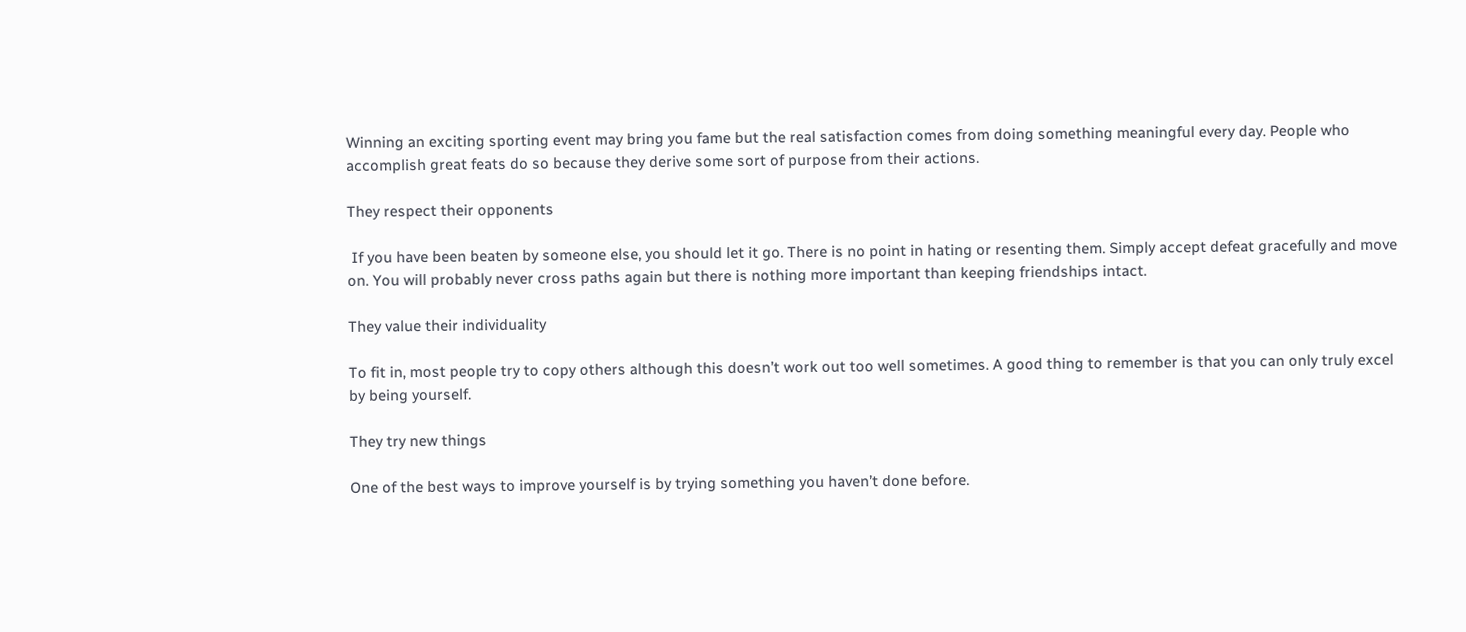Winning an exciting sporting event may bring you fame but the real satisfaction comes from doing something meaningful every day. People who accomplish great feats do so because they derive some sort of purpose from their actions.

They respect their opponents

 If you have been beaten by someone else, you should let it go. There is no point in hating or resenting them. Simply accept defeat gracefully and move on. You will probably never cross paths again but there is nothing more important than keeping friendships intact.

They value their individuality

To fit in, most people try to copy others although this doesn’t work out too well sometimes. A good thing to remember is that you can only truly excel by being yourself.

They try new things

One of the best ways to improve yourself is by trying something you haven’t done before.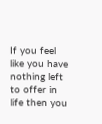If you feel like you have nothing left to offer in life then you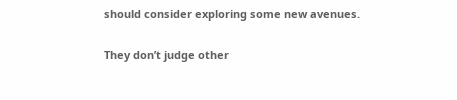should consider exploring some new avenues.

They don’t judge other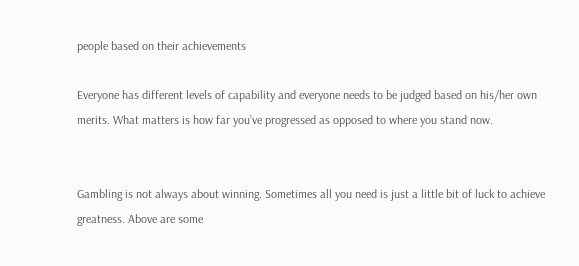people based on their achievements

Everyone has different levels of capability and everyone needs to be judged based on his/her own merits. What matters is how far you’ve progressed as opposed to where you stand now.


Gambling is not always about winning. Sometimes all you need is just a little bit of luck to achieve greatness. Above are some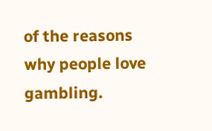of the reasons why people love gambling.